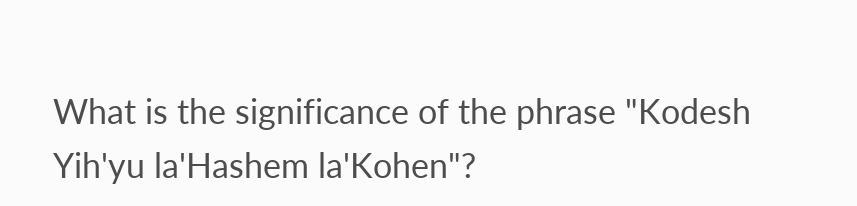What is the significance of the phrase "Kodesh Yih'yu la'Hashem la'Kohen"?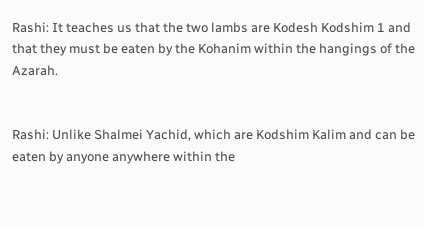Rashi: It teaches us that the two lambs are Kodesh Kodshim 1 and that they must be eaten by the Kohanim within the hangings of the Azarah.


Rashi: Unlike Shalmei Yachid, which are Kodshim Kalim and can be eaten by anyone anywhere within the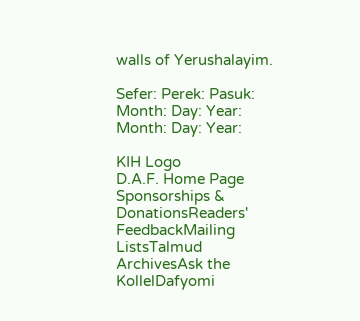walls of Yerushalayim.

Sefer: Perek: Pasuk:
Month: Day: Year:
Month: Day: Year:

KIH Logo
D.A.F. Home Page
Sponsorships & DonationsReaders' FeedbackMailing ListsTalmud ArchivesAsk the KollelDafyomi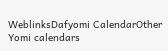WeblinksDafyomi CalendarOther Yomi calendars